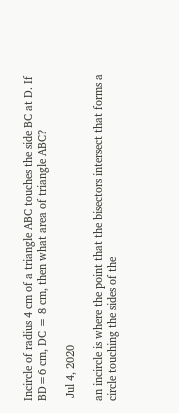Incircle of radius 4 cm of a triangle ABC touches the side BC at D. If BD=6 cm, DC = 8 cm, then what area of triangle ABC?

 Jul 4, 2020

an incircle is where the point that the bisectors intersect that forms a circle touching the sides of the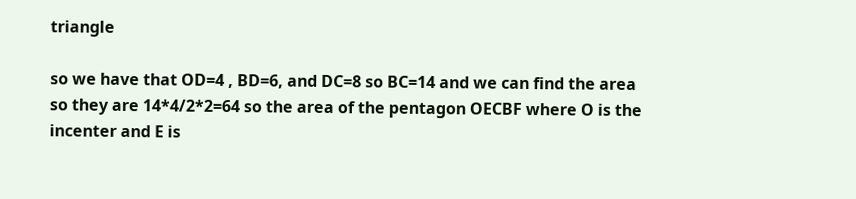triangle

so we have that OD=4 , BD=6, and DC=8 so BC=14 and we can find the area so they are 14*4/2*2=64 so the area of the pentagon OECBF where O is the incenter and E is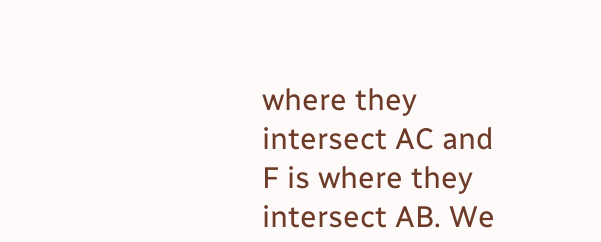where they intersect AC and F is where they intersect AB. We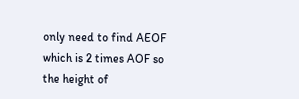only need to find AEOF which is 2 times AOF so the height of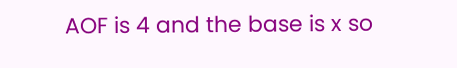AOF is 4 and the base is x so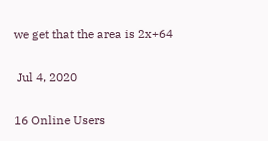we get that the area is 2x+64

 Jul 4, 2020

16 Online Users